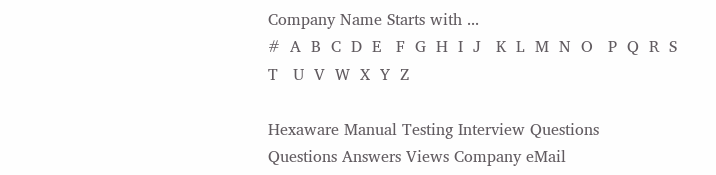Company Name Starts with ...
#  A  B  C  D  E   F  G  H  I  J   K  L  M  N  O   P  Q  R  S  T   U  V  W  X  Y  Z

Hexaware Manual Testing Interview Questions
Questions Answers Views Company eMail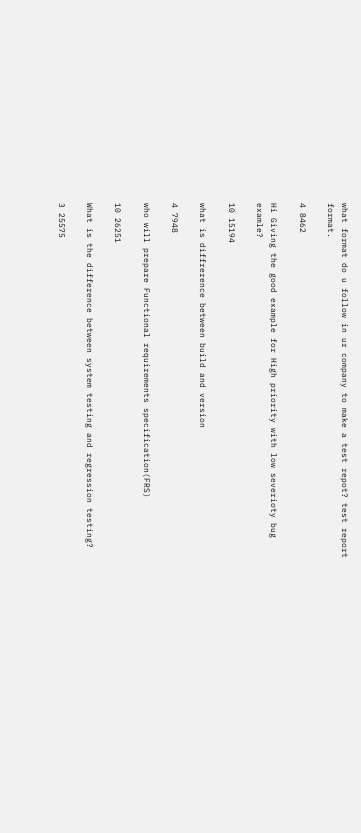what format do u follow in ur company to make a test repot? test report format.

4 8462

Hi Giving the good example for High priority with low severioty bug examle?

10 15194

what is diffrerence between build and version

4 7948

who will prepare Functional requirements specification(FRS)

10 26251

What is the difference between system testing and regression testing?

3 25575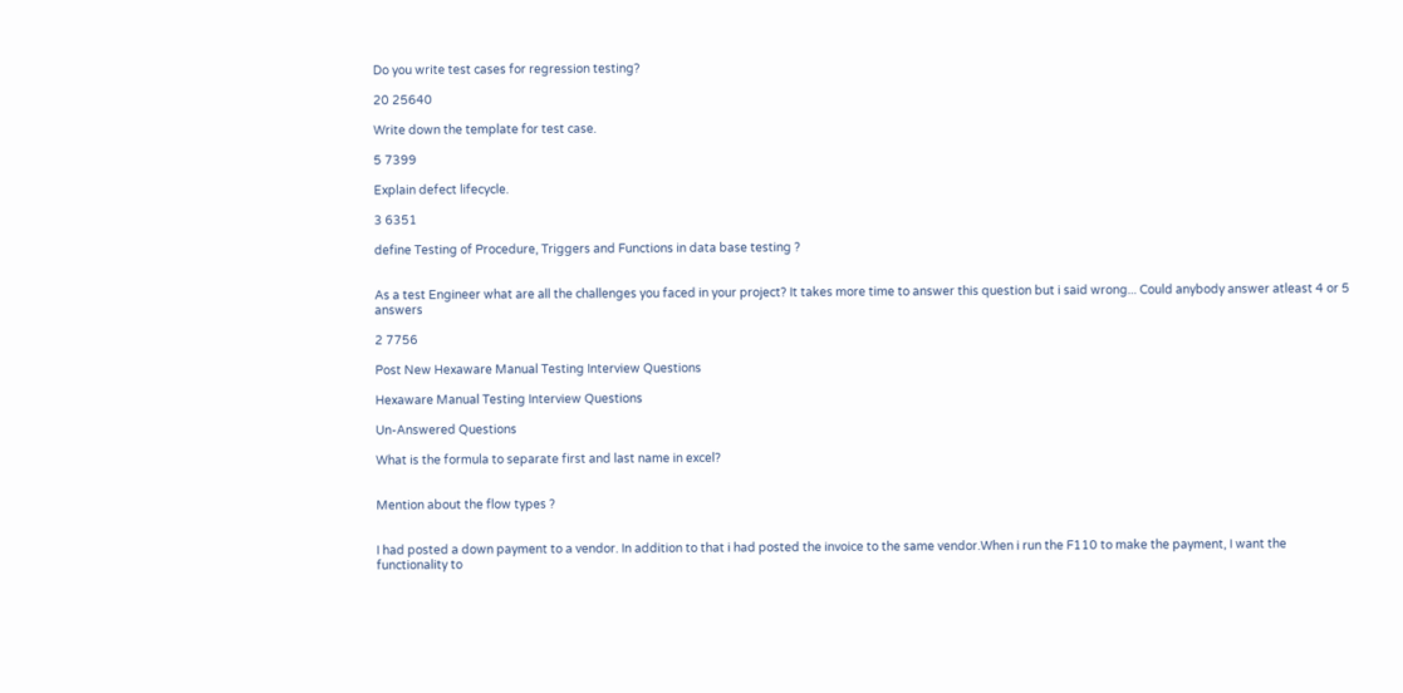Do you write test cases for regression testing?

20 25640

Write down the template for test case.

5 7399

Explain defect lifecycle.

3 6351

define Testing of Procedure, Triggers and Functions in data base testing ?


As a test Engineer what are all the challenges you faced in your project? It takes more time to answer this question but i said wrong... Could anybody answer atleast 4 or 5 answers

2 7756

Post New Hexaware Manual Testing Interview Questions

Hexaware Manual Testing Interview Questions

Un-Answered Questions

What is the formula to separate first and last name in excel?


Mention about the flow types ?


I had posted a down payment to a vendor. In addition to that i had posted the invoice to the same vendor.When i run the F110 to make the payment, I want the functionality to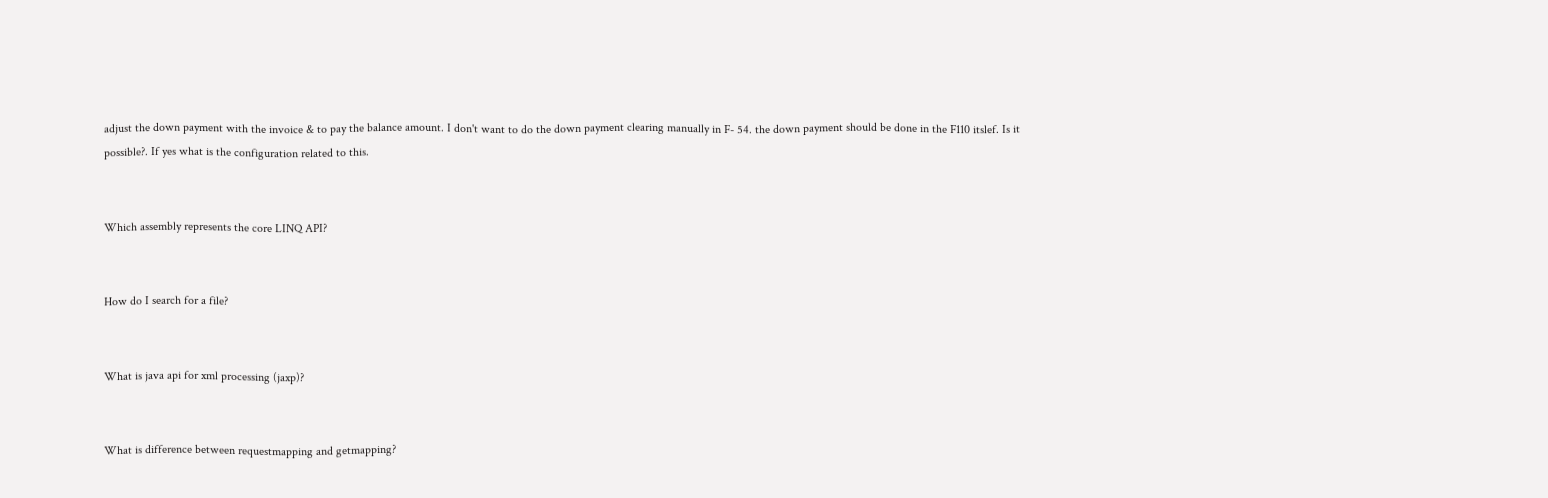adjust the down payment with the invoice & to pay the balance amount. I don't want to do the down payment clearing manually in F- 54. the down payment should be done in the F110 itslef. Is it possible?. If yes what is the configuration related to this.


Which assembly represents the core LINQ API?


How do I search for a file?


What is java api for xml processing (jaxp)?


What is difference between requestmapping and getmapping?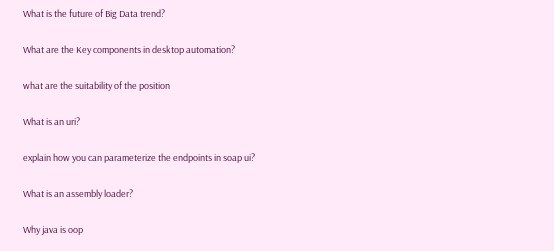What is the future of Big Data trend?


What are the Key components in desktop automation?


what are the suitability of the position


What is an uri?


explain how you can parameterize the endpoints in soap ui?


What is an assembly loader?


Why java is oop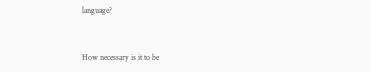language?


How necessary is it to be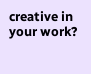creative in your work?